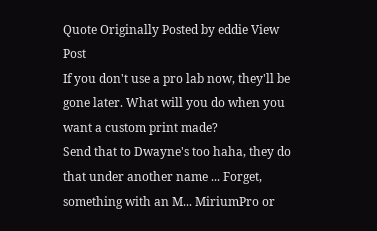Quote Originally Posted by eddie View Post
If you don't use a pro lab now, they'll be gone later. What will you do when you want a custom print made?
Send that to Dwayne's too haha, they do that under another name ... Forget, something with an M... MiriumPro or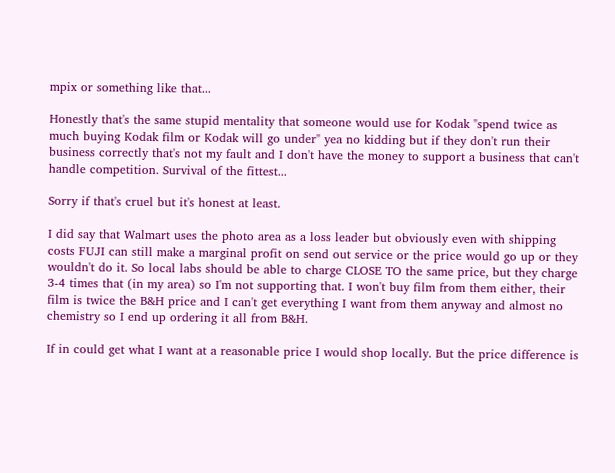mpix or something like that...

Honestly that's the same stupid mentality that someone would use for Kodak "spend twice as much buying Kodak film or Kodak will go under" yea no kidding but if they don't run their business correctly that's not my fault and I don't have the money to support a business that can't handle competition. Survival of the fittest...

Sorry if that's cruel but it's honest at least.

I did say that Walmart uses the photo area as a loss leader but obviously even with shipping costs FUJI can still make a marginal profit on send out service or the price would go up or they wouldn't do it. So local labs should be able to charge CLOSE TO the same price, but they charge 3-4 times that (in my area) so I'm not supporting that. I won't buy film from them either, their film is twice the B&H price and I can't get everything I want from them anyway and almost no chemistry so I end up ordering it all from B&H.

If in could get what I want at a reasonable price I would shop locally. But the price difference is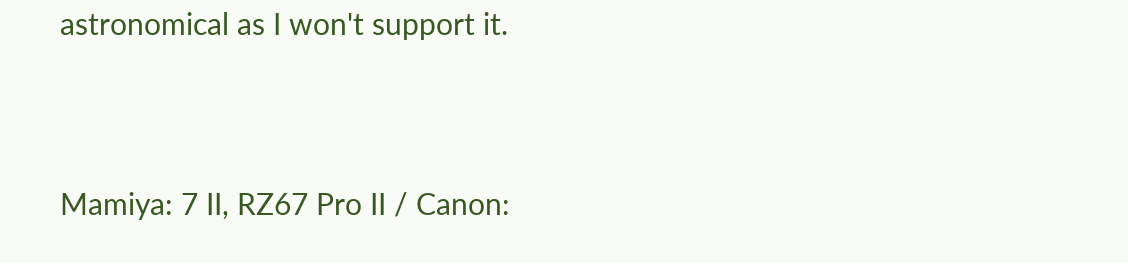astronomical as I won't support it.


Mamiya: 7 II, RZ67 Pro II / Canon: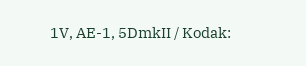1V, AE-1, 5DmkII / Kodak: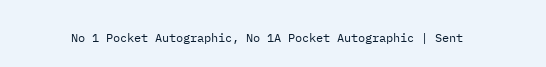No 1 Pocket Autographic, No 1A Pocket Autographic | Sent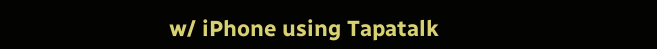w/ iPhone using Tapatalk